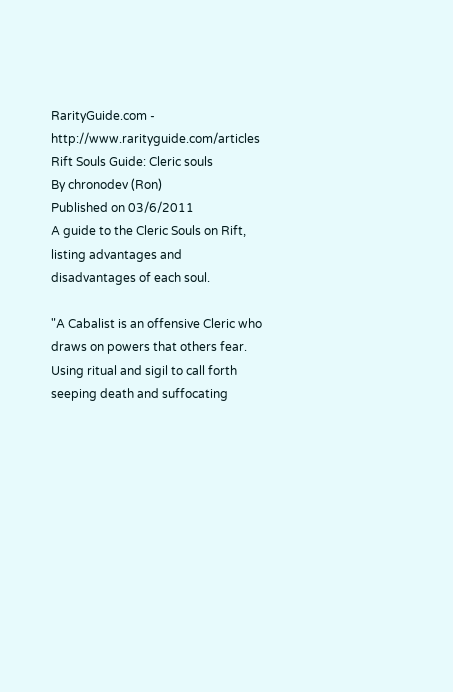RarityGuide.com - http://www.rarityguide.com/articles
Rift Souls Guide: Cleric souls
By chronodev (Ron)
Published on 03/6/2011
A guide to the Cleric Souls on Rift, listing advantages and disadvantages of each soul.

"A Cabalist is an offensive Cleric who draws on powers that others fear. Using ritual and sigil to call forth seeping death and suffocating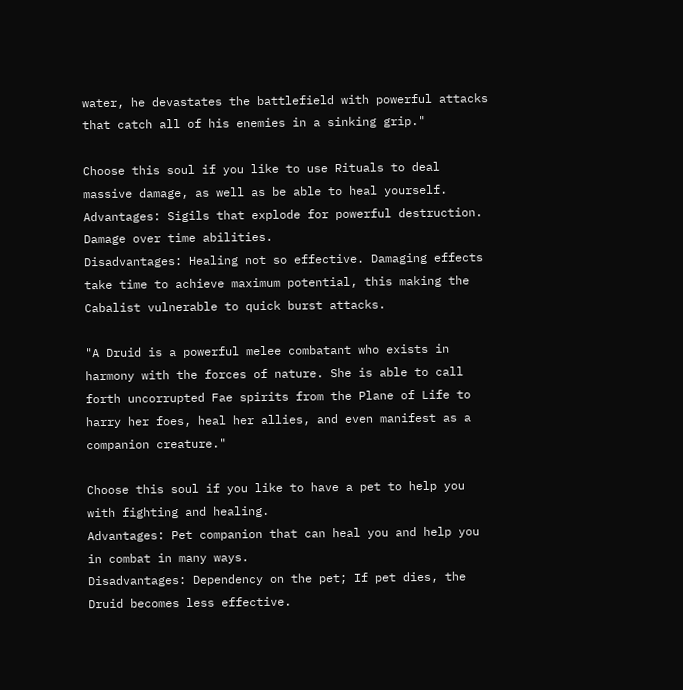water, he devastates the battlefield with powerful attacks that catch all of his enemies in a sinking grip."

Choose this soul if you like to use Rituals to deal massive damage, as well as be able to heal yourself.
Advantages: Sigils that explode for powerful destruction. Damage over time abilities.
Disadvantages: Healing not so effective. Damaging effects take time to achieve maximum potential, this making the Cabalist vulnerable to quick burst attacks.

"A Druid is a powerful melee combatant who exists in harmony with the forces of nature. She is able to call forth uncorrupted Fae spirits from the Plane of Life to harry her foes, heal her allies, and even manifest as a companion creature."

Choose this soul if you like to have a pet to help you with fighting and healing.
Advantages: Pet companion that can heal you and help you in combat in many ways.
Disadvantages: Dependency on the pet; If pet dies, the Druid becomes less effective.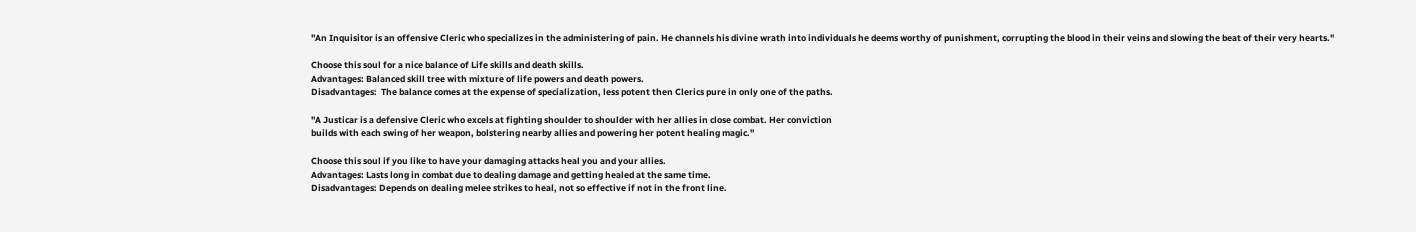"An Inquisitor is an offensive Cleric who specializes in the administering of pain. He channels his divine wrath into individuals he deems worthy of punishment, corrupting the blood in their veins and slowing the beat of their very hearts."

Choose this soul for a nice balance of Life skills and death skills.
Advantages: Balanced skill tree with mixture of life powers and death powers.
Disadvantages:  The balance comes at the expense of specialization, less potent then Clerics pure in only one of the paths.

"A Justicar is a defensive Cleric who excels at fighting shoulder to shoulder with her allies in close combat. Her conviction
builds with each swing of her weapon, bolstering nearby allies and powering her potent healing magic."

Choose this soul if you like to have your damaging attacks heal you and your allies.
Advantages: Lasts long in combat due to dealing damage and getting healed at the same time.
Disadvantages: Depends on dealing melee strikes to heal, not so effective if not in the front line.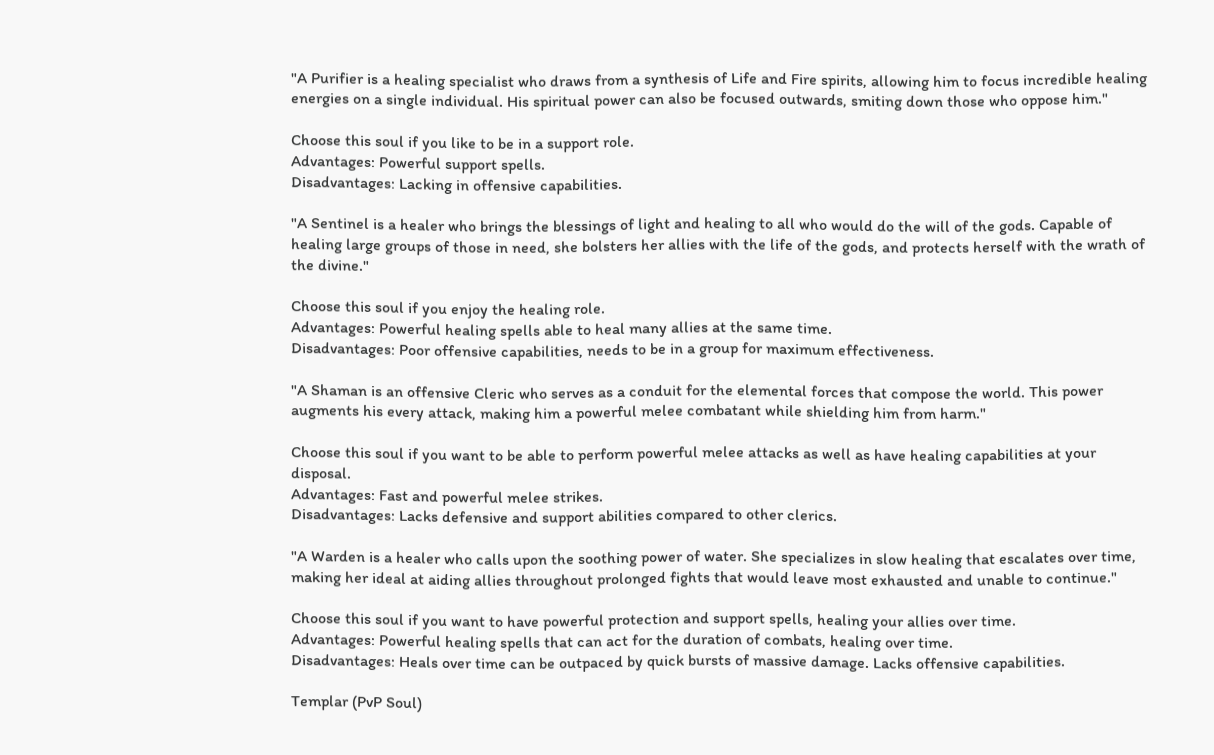"A Purifier is a healing specialist who draws from a synthesis of Life and Fire spirits, allowing him to focus incredible healing energies on a single individual. His spiritual power can also be focused outwards, smiting down those who oppose him."

Choose this soul if you like to be in a support role.
Advantages: Powerful support spells.
Disadvantages: Lacking in offensive capabilities.

"A Sentinel is a healer who brings the blessings of light and healing to all who would do the will of the gods. Capable of healing large groups of those in need, she bolsters her allies with the life of the gods, and protects herself with the wrath of the divine."

Choose this soul if you enjoy the healing role.
Advantages: Powerful healing spells able to heal many allies at the same time.
Disadvantages: Poor offensive capabilities, needs to be in a group for maximum effectiveness.

"A Shaman is an offensive Cleric who serves as a conduit for the elemental forces that compose the world. This power augments his every attack, making him a powerful melee combatant while shielding him from harm."

Choose this soul if you want to be able to perform powerful melee attacks as well as have healing capabilities at your disposal.
Advantages: Fast and powerful melee strikes.
Disadvantages: Lacks defensive and support abilities compared to other clerics.

"A Warden is a healer who calls upon the soothing power of water. She specializes in slow healing that escalates over time, making her ideal at aiding allies throughout prolonged fights that would leave most exhausted and unable to continue."

Choose this soul if you want to have powerful protection and support spells, healing your allies over time.
Advantages: Powerful healing spells that can act for the duration of combats, healing over time.
Disadvantages: Heals over time can be outpaced by quick bursts of massive damage. Lacks offensive capabilities.

Templar (PvP Soul)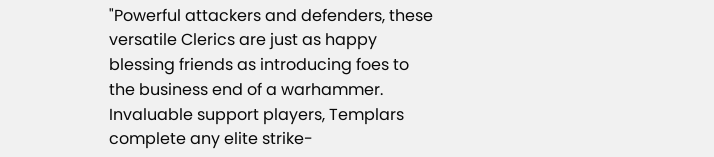"Powerful attackers and defenders, these versatile Clerics are just as happy blessing friends as introducing foes to the business end of a warhammer. Invaluable support players, Templars complete any elite strike-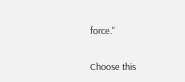force."

Choose this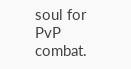soul for PvP combat.